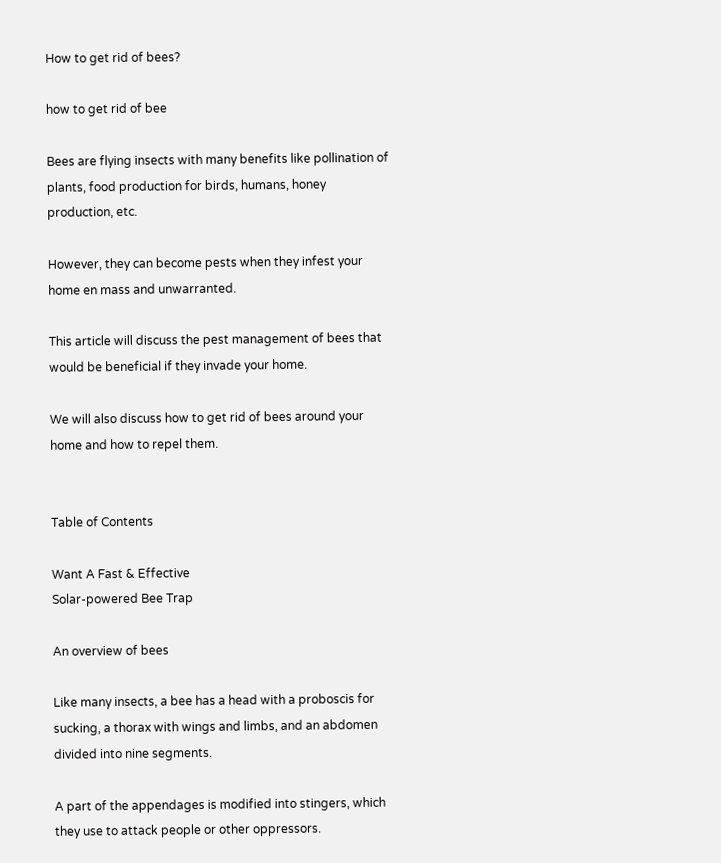How to get rid of bees?

how to get rid of bee

Bees are flying insects with many benefits like pollination of plants, food production for birds, humans, honey production, etc.

However, they can become pests when they infest your home en mass and unwarranted.

This article will discuss the pest management of bees that would be beneficial if they invade your home.

We will also discuss how to get rid of bees around your home and how to repel them.


Table of Contents

Want A Fast & Effective
Solar-powered Bee Trap

An overview of bees

Like many insects, a bee has a head with a proboscis for sucking, a thorax with wings and limbs, and an abdomen divided into nine segments.

A part of the appendages is modified into stingers, which they use to attack people or other oppressors.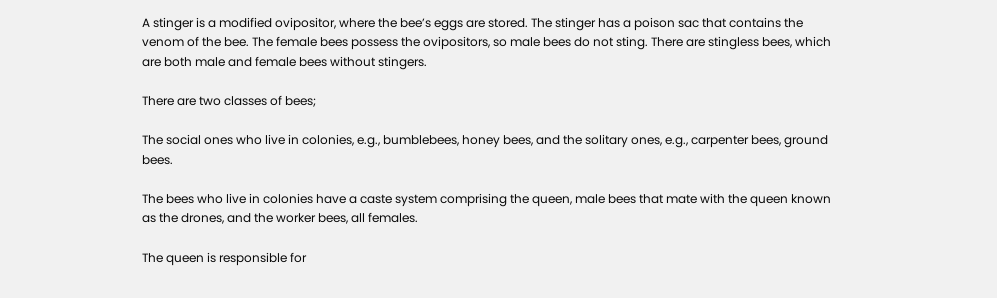A stinger is a modified ovipositor, where the bee’s eggs are stored. The stinger has a poison sac that contains the venom of the bee. The female bees possess the ovipositors, so male bees do not sting. There are stingless bees, which are both male and female bees without stingers.

There are two classes of bees;

The social ones who live in colonies, e.g., bumblebees, honey bees, and the solitary ones, e.g., carpenter bees, ground bees.

The bees who live in colonies have a caste system comprising the queen, male bees that mate with the queen known as the drones, and the worker bees, all females.

The queen is responsible for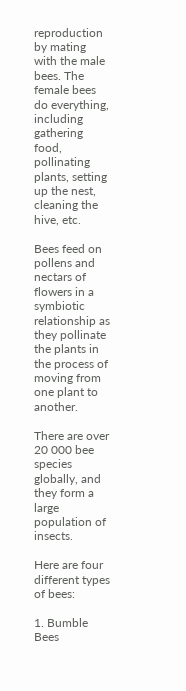reproduction by mating with the male bees. The female bees do everything, including gathering food, pollinating plants, setting up the nest, cleaning the hive, etc.

Bees feed on pollens and nectars of flowers in a symbiotic relationship as they pollinate the plants in the process of moving from one plant to another.

There are over 20 000 bee species globally, and they form a large population of insects.

Here are four different types of bees:

1. Bumble Bees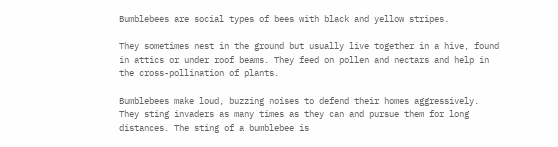Bumblebees are social types of bees with black and yellow stripes.

They sometimes nest in the ground but usually live together in a hive, found in attics or under roof beams. They feed on pollen and nectars and help in the cross-pollination of plants.

Bumblebees make loud, buzzing noises to defend their homes aggressively. They sting invaders as many times as they can and pursue them for long distances. The sting of a bumblebee is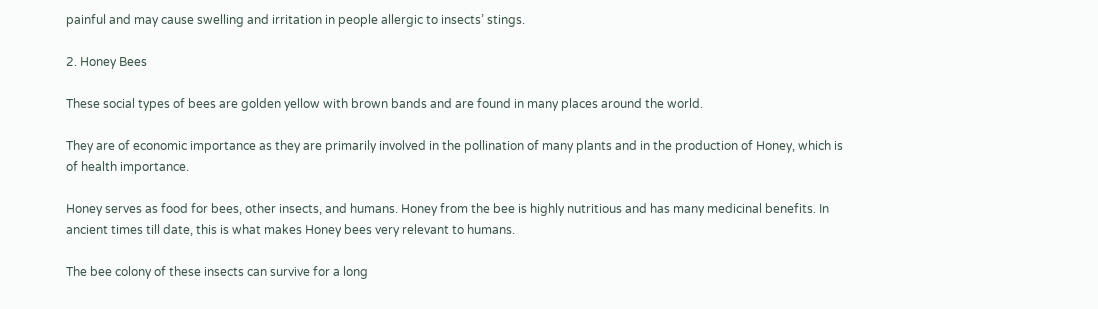painful and may cause swelling and irritation in people allergic to insects’ stings.

2. Honey Bees

These social types of bees are golden yellow with brown bands and are found in many places around the world.

They are of economic importance as they are primarily involved in the pollination of many plants and in the production of Honey, which is of health importance.

Honey serves as food for bees, other insects, and humans. Honey from the bee is highly nutritious and has many medicinal benefits. In ancient times till date, this is what makes Honey bees very relevant to humans.

The bee colony of these insects can survive for a long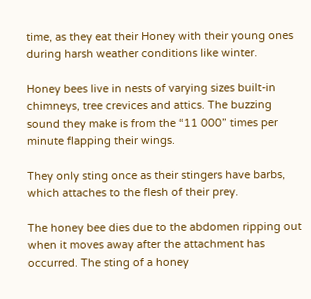time, as they eat their Honey with their young ones during harsh weather conditions like winter.

Honey bees live in nests of varying sizes built-in chimneys, tree crevices and attics. The buzzing sound they make is from the “11 000” times per minute flapping their wings.

They only sting once as their stingers have barbs, which attaches to the flesh of their prey.

The honey bee dies due to the abdomen ripping out when it moves away after the attachment has occurred. The sting of a honey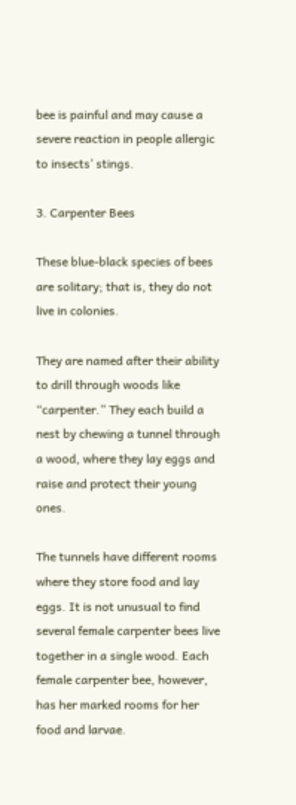bee is painful and may cause a severe reaction in people allergic to insects’ stings.

3. Carpenter Bees

These blue-black species of bees are solitary; that is, they do not live in colonies.

They are named after their ability to drill through woods like “carpenter.” They each build a nest by chewing a tunnel through a wood, where they lay eggs and raise and protect their young ones.

The tunnels have different rooms where they store food and lay eggs. It is not unusual to find several female carpenter bees live together in a single wood. Each female carpenter bee, however, has her marked rooms for her food and larvae.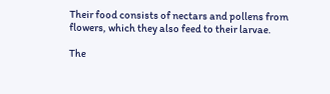Their food consists of nectars and pollens from flowers, which they also feed to their larvae.

The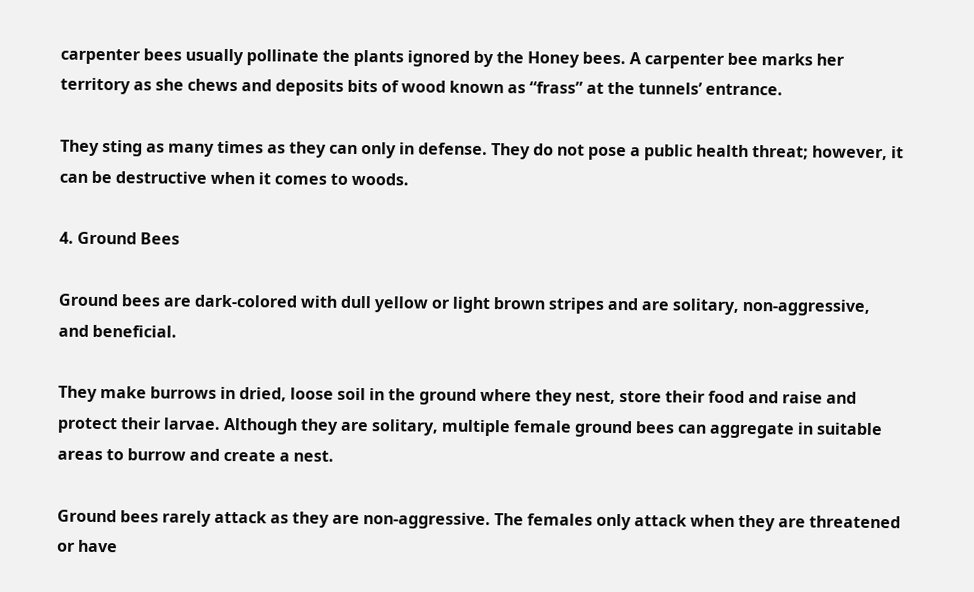carpenter bees usually pollinate the plants ignored by the Honey bees. A carpenter bee marks her territory as she chews and deposits bits of wood known as “frass” at the tunnels’ entrance.

They sting as many times as they can only in defense. They do not pose a public health threat; however, it can be destructive when it comes to woods.

4. Ground Bees

Ground bees are dark-colored with dull yellow or light brown stripes and are solitary, non-aggressive, and beneficial.

They make burrows in dried, loose soil in the ground where they nest, store their food and raise and protect their larvae. Although they are solitary, multiple female ground bees can aggregate in suitable areas to burrow and create a nest.

Ground bees rarely attack as they are non-aggressive. The females only attack when they are threatened or have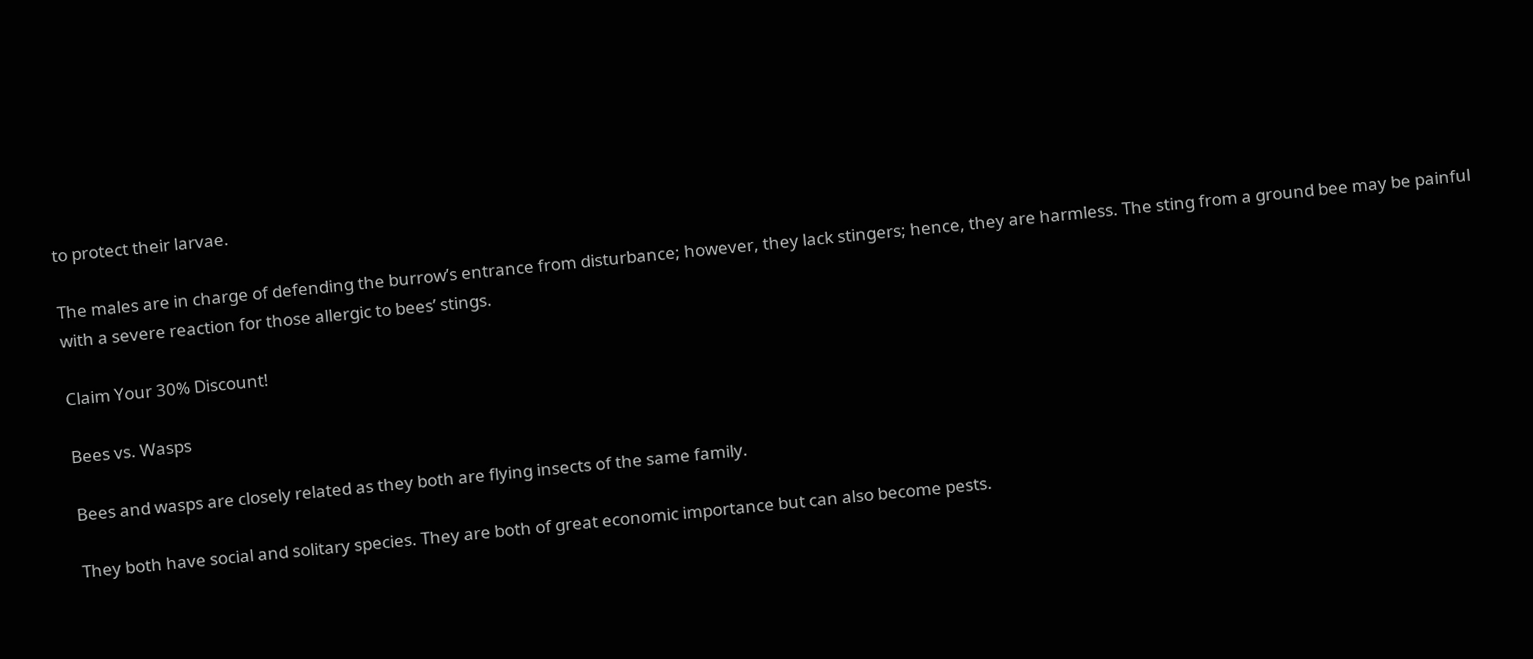to protect their larvae.

The males are in charge of defending the burrow’s entrance from disturbance; however, they lack stingers; hence, they are harmless. The sting from a ground bee may be painful with a severe reaction for those allergic to bees’ stings.

Claim Your 30% Discount!

Bees vs. Wasps

Bees and wasps are closely related as they both are flying insects of the same family.

They both have social and solitary species. They are both of great economic importance but can also become pests.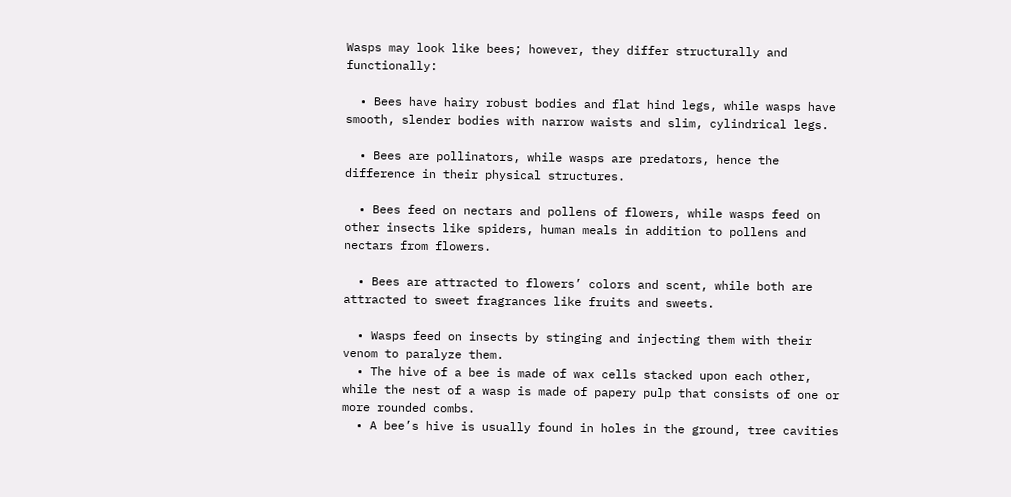Wasps may look like bees; however, they differ structurally and functionally:

  • Bees have hairy robust bodies and flat hind legs, while wasps have smooth, slender bodies with narrow waists and slim, cylindrical legs.

  • Bees are pollinators, while wasps are predators, hence the difference in their physical structures.

  • Bees feed on nectars and pollens of flowers, while wasps feed on other insects like spiders, human meals in addition to pollens and nectars from flowers.

  • Bees are attracted to flowers’ colors and scent, while both are attracted to sweet fragrances like fruits and sweets.

  • Wasps feed on insects by stinging and injecting them with their venom to paralyze them.
  • The hive of a bee is made of wax cells stacked upon each other, while the nest of a wasp is made of papery pulp that consists of one or more rounded combs.
  • A bee’s hive is usually found in holes in the ground, tree cavities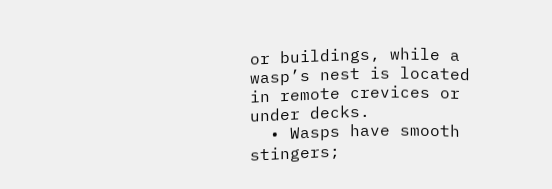or buildings, while a wasp’s nest is located in remote crevices or under decks.
  • Wasps have smooth stingers;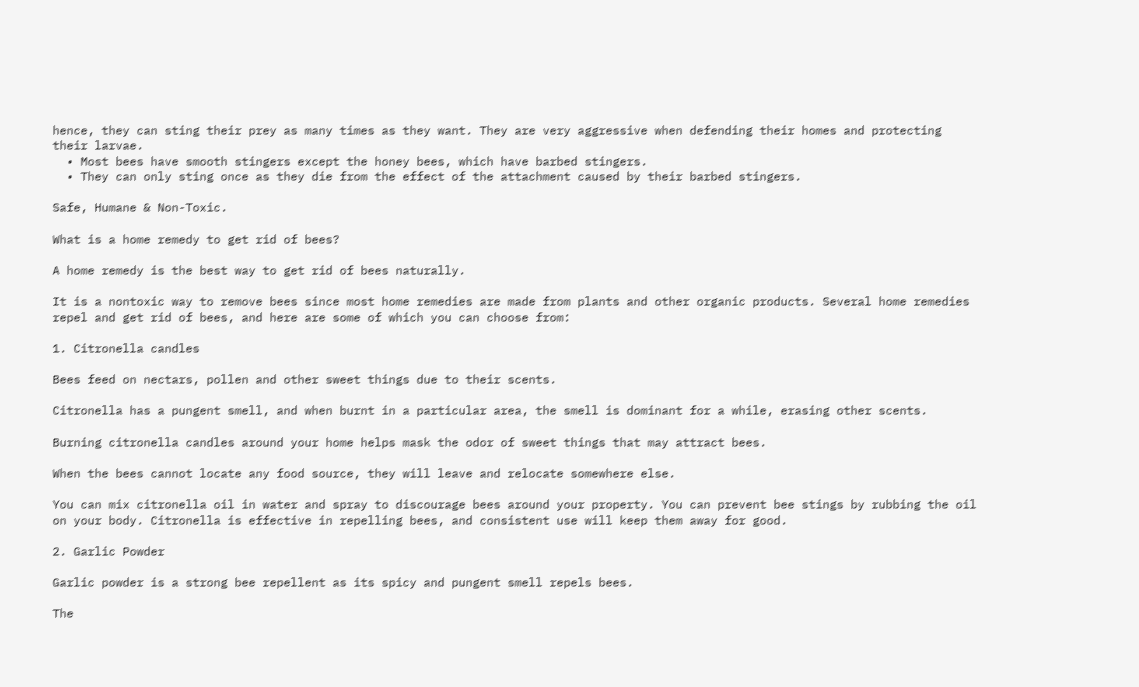hence, they can sting their prey as many times as they want. They are very aggressive when defending their homes and protecting their larvae.
  • Most bees have smooth stingers except the honey bees, which have barbed stingers.
  • They can only sting once as they die from the effect of the attachment caused by their barbed stingers.

Safe, Humane & Non-Toxic.

What is a home remedy to get rid of bees?

A home remedy is the best way to get rid of bees naturally.

It is a nontoxic way to remove bees since most home remedies are made from plants and other organic products. Several home remedies repel and get rid of bees, and here are some of which you can choose from:

1. Citronella candles

Bees feed on nectars, pollen and other sweet things due to their scents.

Citronella has a pungent smell, and when burnt in a particular area, the smell is dominant for a while, erasing other scents.

Burning citronella candles around your home helps mask the odor of sweet things that may attract bees.

When the bees cannot locate any food source, they will leave and relocate somewhere else.

You can mix citronella oil in water and spray to discourage bees around your property. You can prevent bee stings by rubbing the oil on your body. Citronella is effective in repelling bees, and consistent use will keep them away for good.

2. Garlic Powder

Garlic powder is a strong bee repellent as its spicy and pungent smell repels bees.

The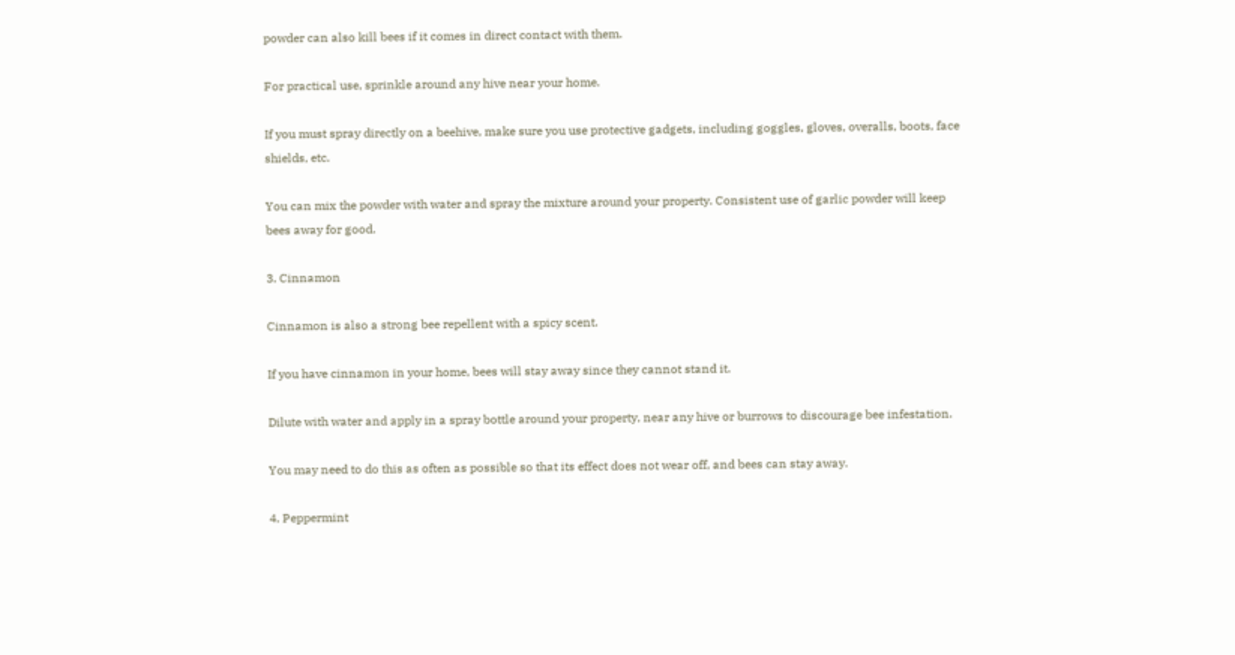powder can also kill bees if it comes in direct contact with them.

For practical use, sprinkle around any hive near your home.

If you must spray directly on a beehive, make sure you use protective gadgets, including goggles, gloves, overalls, boots, face shields, etc.

You can mix the powder with water and spray the mixture around your property. Consistent use of garlic powder will keep bees away for good.

3. Cinnamon

Cinnamon is also a strong bee repellent with a spicy scent.

If you have cinnamon in your home, bees will stay away since they cannot stand it.

Dilute with water and apply in a spray bottle around your property, near any hive or burrows to discourage bee infestation.

You may need to do this as often as possible so that its effect does not wear off, and bees can stay away.

4. Peppermint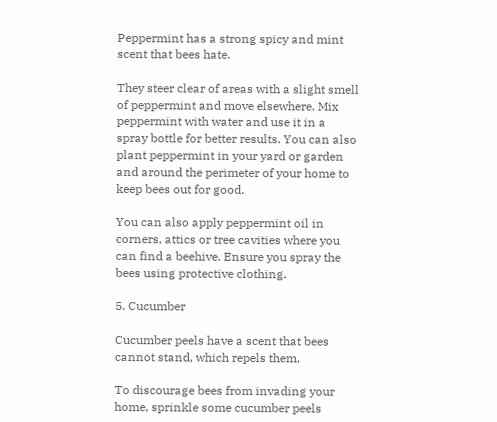Peppermint has a strong spicy and mint scent that bees hate.

They steer clear of areas with a slight smell of peppermint and move elsewhere. Mix peppermint with water and use it in a spray bottle for better results. You can also plant peppermint in your yard or garden and around the perimeter of your home to keep bees out for good.

You can also apply peppermint oil in corners, attics or tree cavities where you can find a beehive. Ensure you spray the bees using protective clothing.

5. Cucumber

Cucumber peels have a scent that bees cannot stand, which repels them.

To discourage bees from invading your home, sprinkle some cucumber peels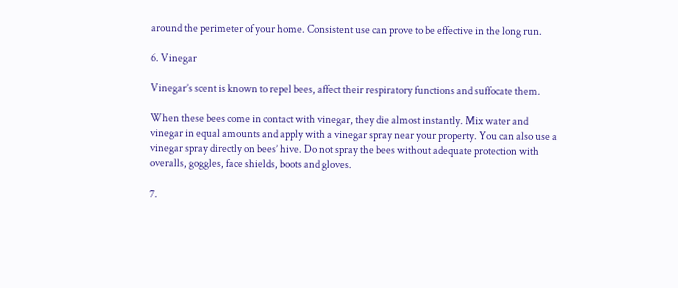around the perimeter of your home. Consistent use can prove to be effective in the long run.

6. Vinegar

Vinegar’s scent is known to repel bees, affect their respiratory functions and suffocate them.

When these bees come in contact with vinegar, they die almost instantly. Mix water and vinegar in equal amounts and apply with a vinegar spray near your property. You can also use a vinegar spray directly on bees’ hive. Do not spray the bees without adequate protection with overalls, goggles, face shields, boots and gloves.

7.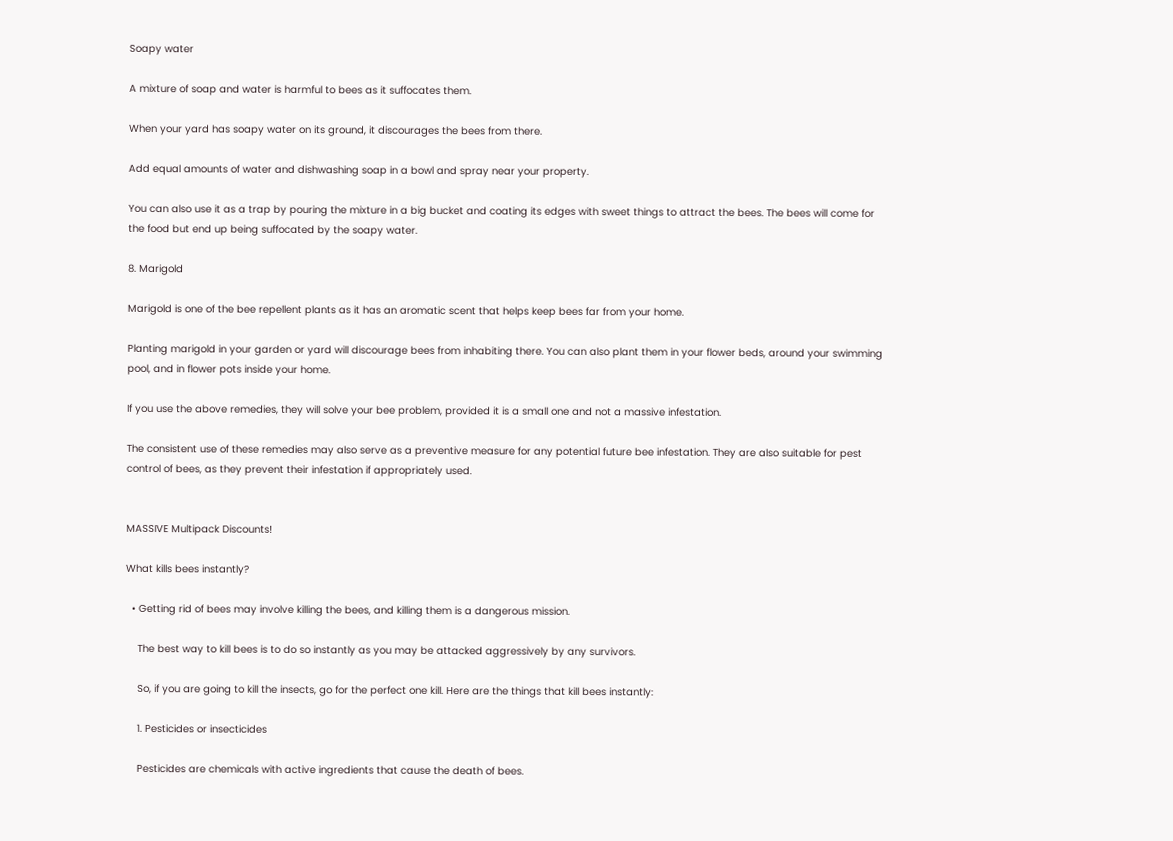Soapy water

A mixture of soap and water is harmful to bees as it suffocates them.

When your yard has soapy water on its ground, it discourages the bees from there.

Add equal amounts of water and dishwashing soap in a bowl and spray near your property.

You can also use it as a trap by pouring the mixture in a big bucket and coating its edges with sweet things to attract the bees. The bees will come for the food but end up being suffocated by the soapy water.

8. Marigold

Marigold is one of the bee repellent plants as it has an aromatic scent that helps keep bees far from your home.

Planting marigold in your garden or yard will discourage bees from inhabiting there. You can also plant them in your flower beds, around your swimming pool, and in flower pots inside your home.

If you use the above remedies, they will solve your bee problem, provided it is a small one and not a massive infestation.

The consistent use of these remedies may also serve as a preventive measure for any potential future bee infestation. They are also suitable for pest control of bees, as they prevent their infestation if appropriately used.


MASSIVE Multipack Discounts!

What kills bees instantly?

  • Getting rid of bees may involve killing the bees, and killing them is a dangerous mission.

    The best way to kill bees is to do so instantly as you may be attacked aggressively by any survivors.

    So, if you are going to kill the insects, go for the perfect one kill. Here are the things that kill bees instantly:

    1. Pesticides or insecticides

    Pesticides are chemicals with active ingredients that cause the death of bees.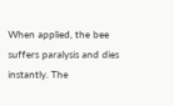When applied, the bee suffers paralysis and dies instantly. The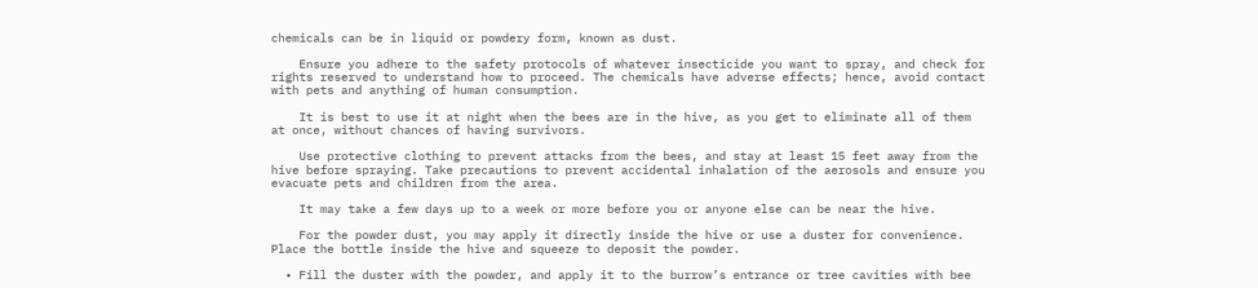chemicals can be in liquid or powdery form, known as dust.

    Ensure you adhere to the safety protocols of whatever insecticide you want to spray, and check for rights reserved to understand how to proceed. The chemicals have adverse effects; hence, avoid contact with pets and anything of human consumption.

    It is best to use it at night when the bees are in the hive, as you get to eliminate all of them at once, without chances of having survivors.

    Use protective clothing to prevent attacks from the bees, and stay at least 15 feet away from the hive before spraying. Take precautions to prevent accidental inhalation of the aerosols and ensure you evacuate pets and children from the area.

    It may take a few days up to a week or more before you or anyone else can be near the hive.

    For the powder dust, you may apply it directly inside the hive or use a duster for convenience. Place the bottle inside the hive and squeeze to deposit the powder.

  • Fill the duster with the powder, and apply it to the burrow’s entrance or tree cavities with bee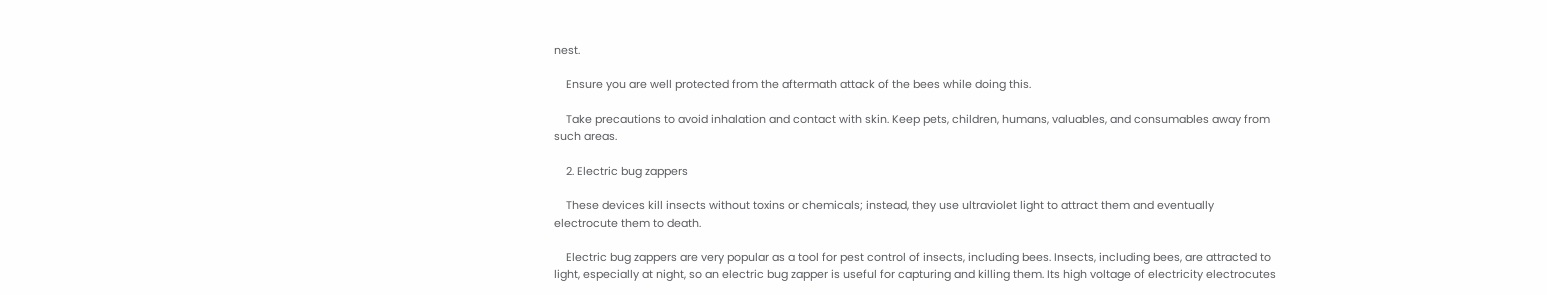nest.

    Ensure you are well protected from the aftermath attack of the bees while doing this.

    Take precautions to avoid inhalation and contact with skin. Keep pets, children, humans, valuables, and consumables away from such areas.

    2. Electric bug zappers

    These devices kill insects without toxins or chemicals; instead, they use ultraviolet light to attract them and eventually electrocute them to death.

    Electric bug zappers are very popular as a tool for pest control of insects, including bees. Insects, including bees, are attracted to light, especially at night, so an electric bug zapper is useful for capturing and killing them. Its high voltage of electricity electrocutes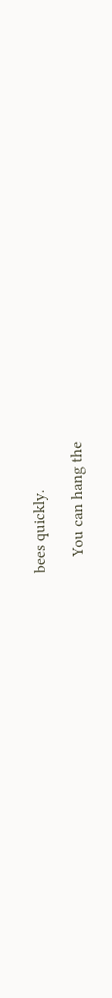bees quickly.

    You can hang the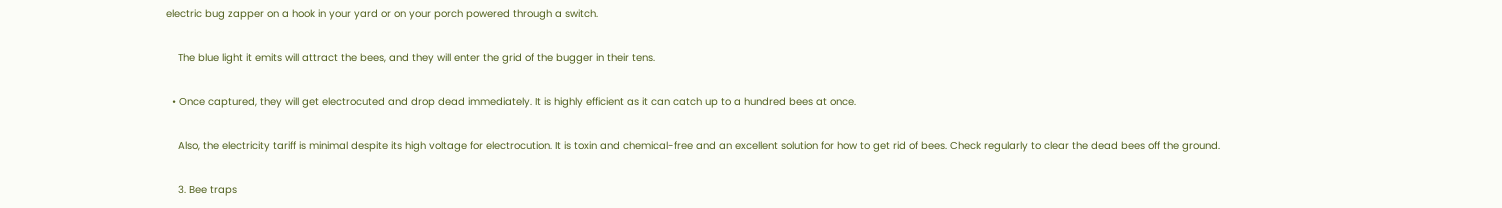electric bug zapper on a hook in your yard or on your porch powered through a switch.

    The blue light it emits will attract the bees, and they will enter the grid of the bugger in their tens.

  • Once captured, they will get electrocuted and drop dead immediately. It is highly efficient as it can catch up to a hundred bees at once.

    Also, the electricity tariff is minimal despite its high voltage for electrocution. It is toxin and chemical-free and an excellent solution for how to get rid of bees. Check regularly to clear the dead bees off the ground.

    3. Bee traps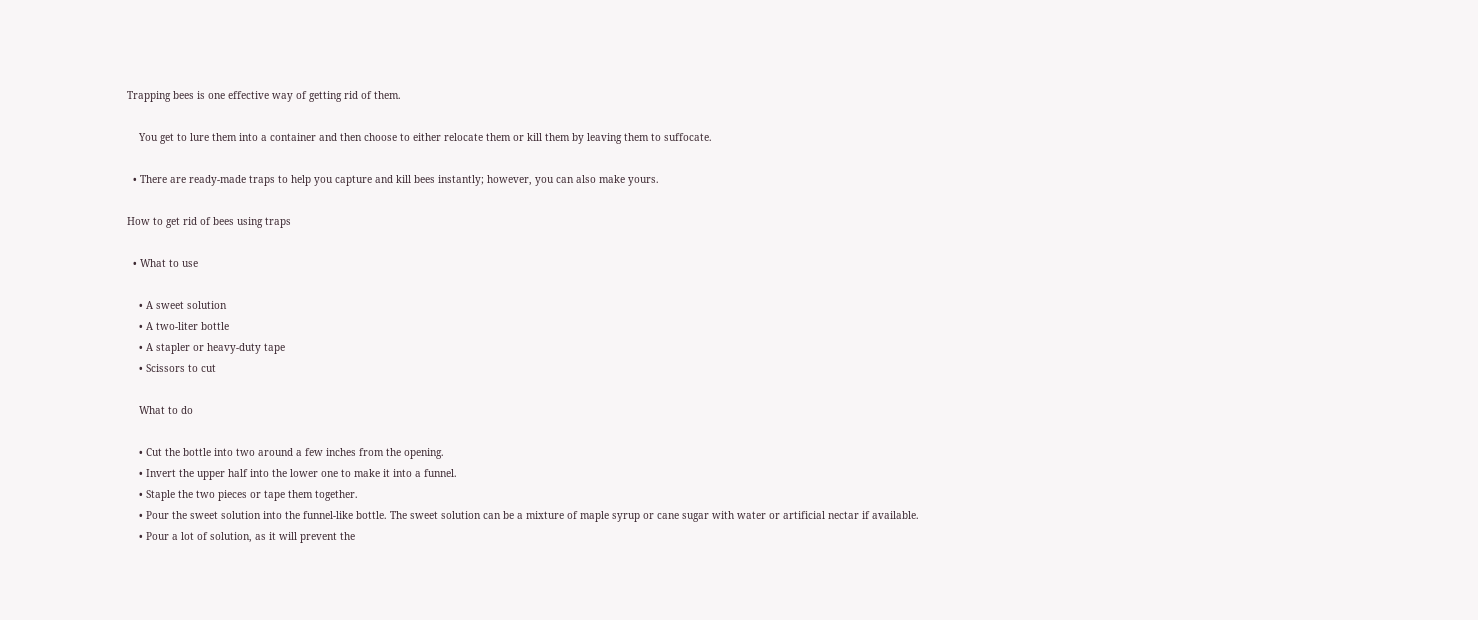Trapping bees is one effective way of getting rid of them.

    You get to lure them into a container and then choose to either relocate them or kill them by leaving them to suffocate.

  • There are ready-made traps to help you capture and kill bees instantly; however, you can also make yours.

How to get rid of bees using traps

  • What to use

    • A sweet solution
    • A two-liter bottle
    • A stapler or heavy-duty tape
    • Scissors to cut

    What to do

    • Cut the bottle into two around a few inches from the opening.
    • Invert the upper half into the lower one to make it into a funnel.
    • Staple the two pieces or tape them together.
    • Pour the sweet solution into the funnel-like bottle. The sweet solution can be a mixture of maple syrup or cane sugar with water or artificial nectar if available.
    • Pour a lot of solution, as it will prevent the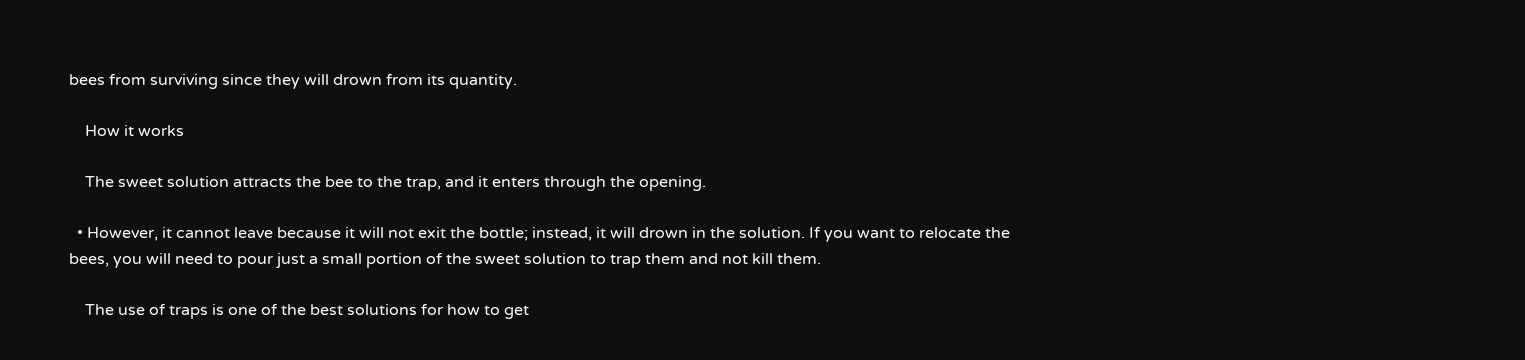bees from surviving since they will drown from its quantity.

    How it works

    The sweet solution attracts the bee to the trap, and it enters through the opening.

  • However, it cannot leave because it will not exit the bottle; instead, it will drown in the solution. If you want to relocate the bees, you will need to pour just a small portion of the sweet solution to trap them and not kill them.

    The use of traps is one of the best solutions for how to get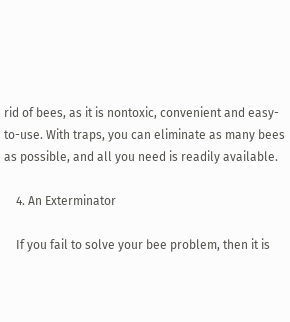rid of bees, as it is nontoxic, convenient and easy-to-use. With traps, you can eliminate as many bees as possible, and all you need is readily available.

    4. An Exterminator

    If you fail to solve your bee problem, then it is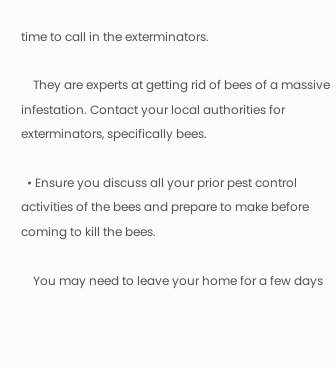time to call in the exterminators.

    They are experts at getting rid of bees of a massive infestation. Contact your local authorities for exterminators, specifically bees.

  • Ensure you discuss all your prior pest control activities of the bees and prepare to make before coming to kill the bees.

    You may need to leave your home for a few days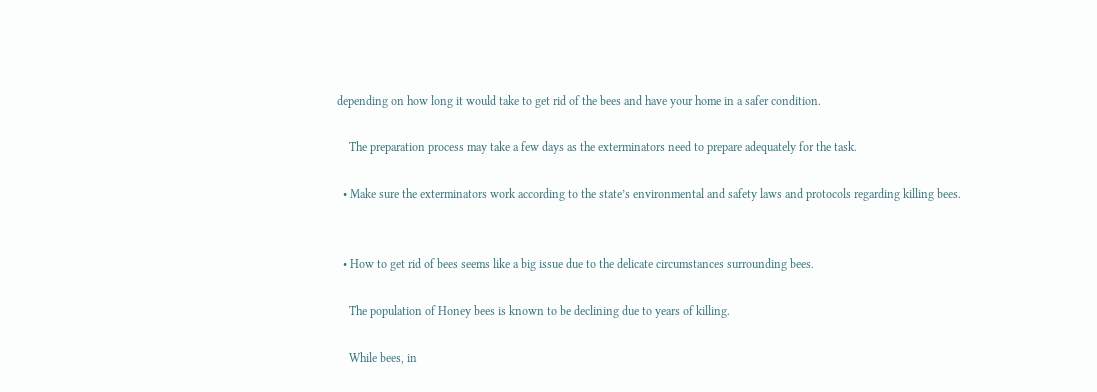depending on how long it would take to get rid of the bees and have your home in a safer condition.

    The preparation process may take a few days as the exterminators need to prepare adequately for the task.

  • Make sure the exterminators work according to the state’s environmental and safety laws and protocols regarding killing bees.


  • How to get rid of bees seems like a big issue due to the delicate circumstances surrounding bees.

    The population of Honey bees is known to be declining due to years of killing.

    While bees, in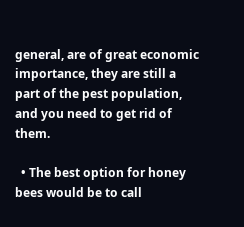general, are of great economic importance, they are still a part of the pest population, and you need to get rid of them.

  • The best option for honey bees would be to call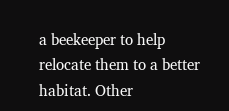a beekeeper to help relocate them to a better habitat. Other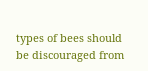types of bees should be discouraged from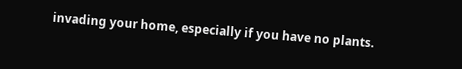invading your home, especially if you have no plants.